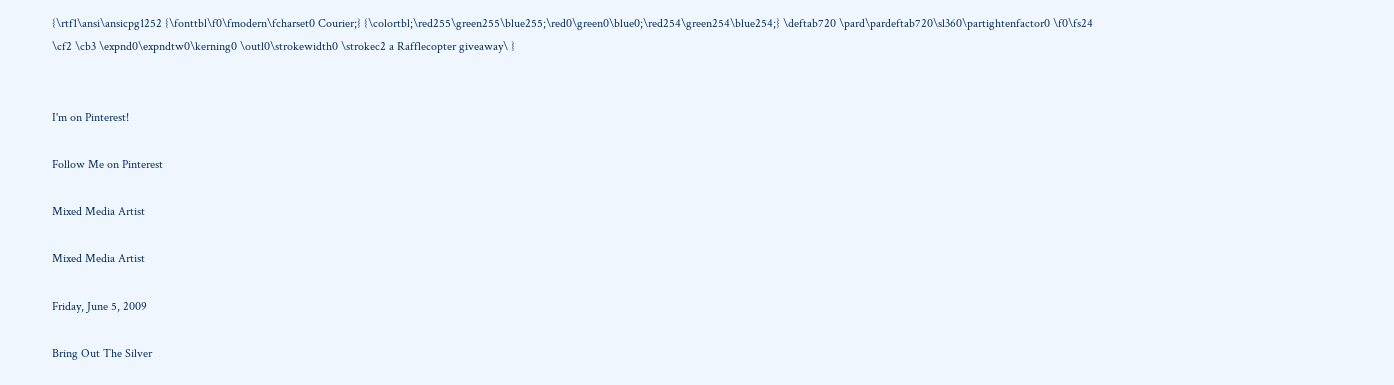{\rtf1\ansi\ansicpg1252 {\fonttbl\f0\fmodern\fcharset0 Courier;} {\colortbl;\red255\green255\blue255;\red0\green0\blue0;\red254\green254\blue254;} \deftab720 \pard\pardeftab720\sl360\partightenfactor0 \f0\fs24 \cf2 \cb3 \expnd0\expndtw0\kerning0 \outl0\strokewidth0 \strokec2 a Rafflecopter giveaway\ }


I'm on Pinterest!

Follow Me on Pinterest

Mixed Media Artist

Mixed Media Artist

Friday, June 5, 2009

Bring Out The Silver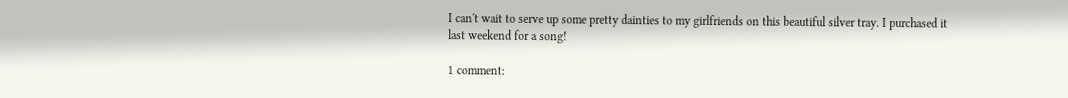I can't wait to serve up some pretty dainties to my girlfriends on this beautiful silver tray. I purchased it last weekend for a song!

1 comment: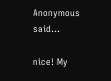Anonymous said...

nice! My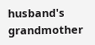husband's grandmother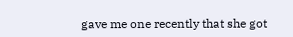gave me one recently that she got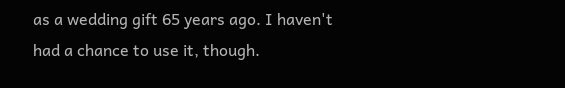as a wedding gift 65 years ago. I haven't had a chance to use it, though.